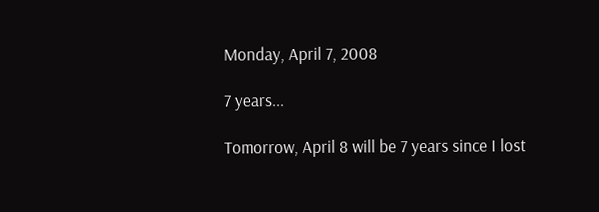Monday, April 7, 2008

7 years...

Tomorrow, April 8 will be 7 years since I lost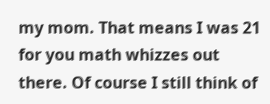my mom. That means I was 21 for you math whizzes out there. Of course I still think of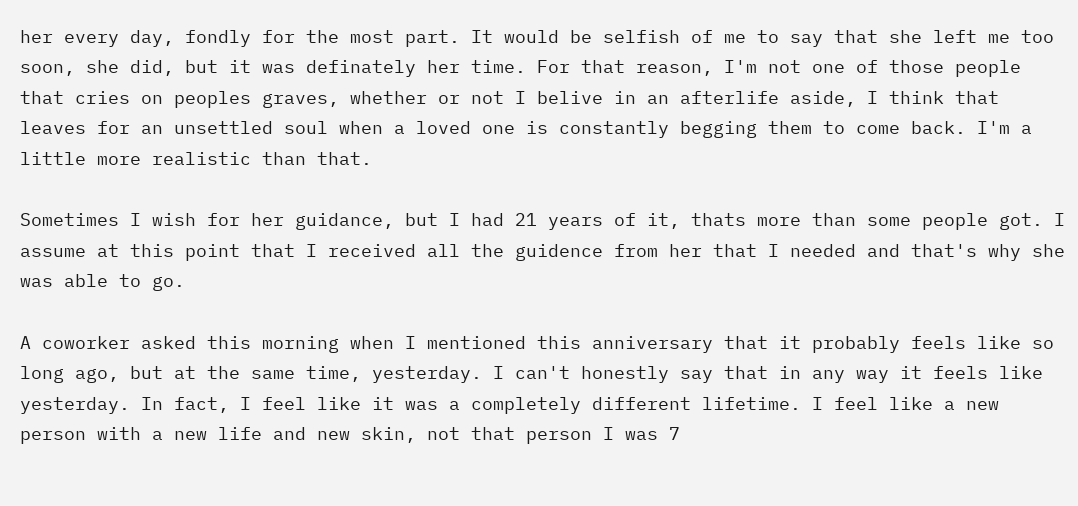her every day, fondly for the most part. It would be selfish of me to say that she left me too soon, she did, but it was definately her time. For that reason, I'm not one of those people that cries on peoples graves, whether or not I belive in an afterlife aside, I think that leaves for an unsettled soul when a loved one is constantly begging them to come back. I'm a little more realistic than that.

Sometimes I wish for her guidance, but I had 21 years of it, thats more than some people got. I assume at this point that I received all the guidence from her that I needed and that's why she was able to go.

A coworker asked this morning when I mentioned this anniversary that it probably feels like so long ago, but at the same time, yesterday. I can't honestly say that in any way it feels like yesterday. In fact, I feel like it was a completely different lifetime. I feel like a new person with a new life and new skin, not that person I was 7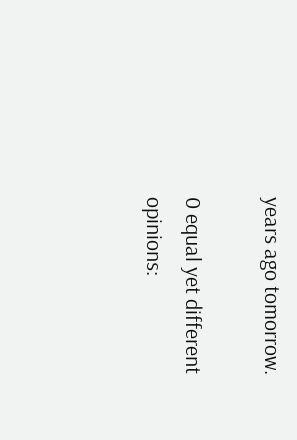years ago tomorrow.

0 equal yet different opinions: